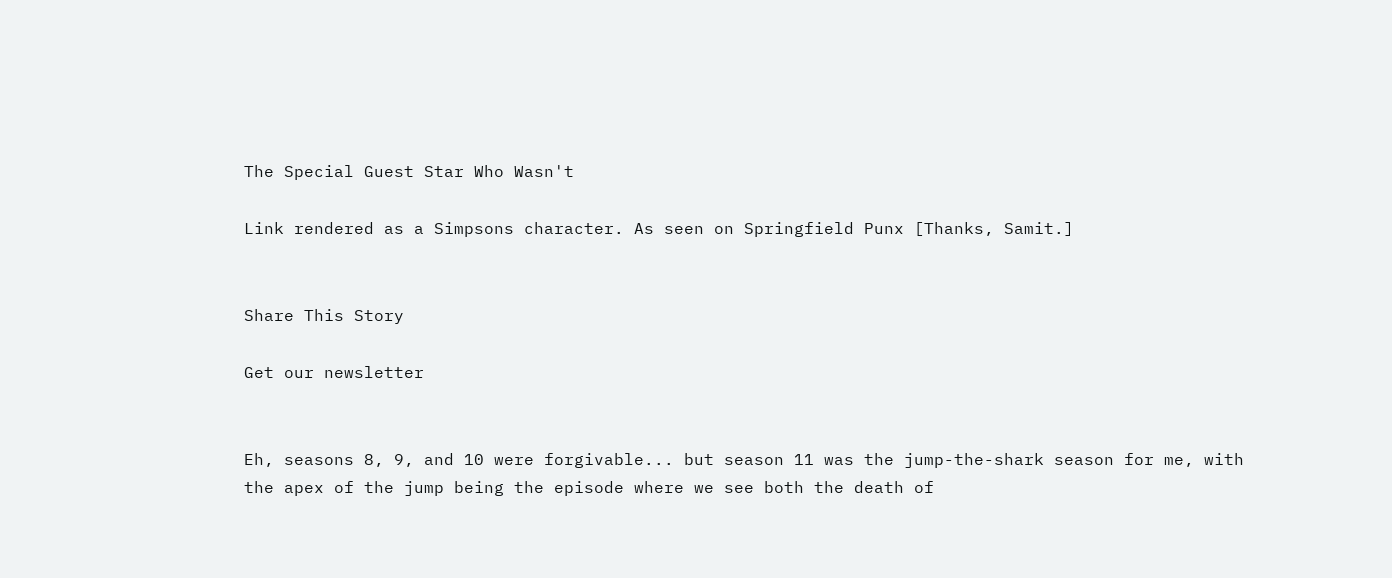The Special Guest Star Who Wasn't

Link rendered as a Simpsons character. As seen on Springfield Punx [Thanks, Samit.]


Share This Story

Get our newsletter


Eh, seasons 8, 9, and 10 were forgivable... but season 11 was the jump-the-shark season for me, with the apex of the jump being the episode where we see both the death of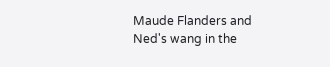Maude Flanders and Ned's wang in the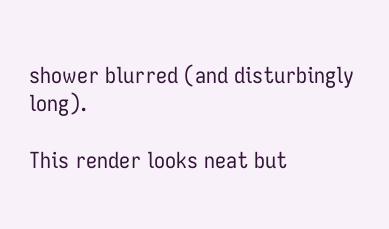shower blurred (and disturbingly long).

This render looks neat but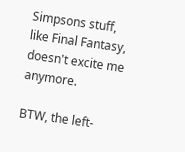Simpsons stuff, like Final Fantasy, doesn't excite me anymore.

BTW, the left-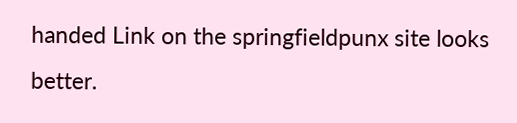handed Link on the springfieldpunx site looks better.